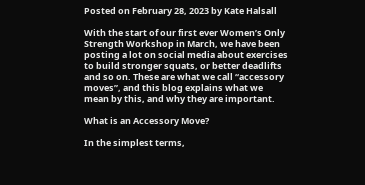Posted on February 28, 2023 by Kate Halsall

With the start of our first ever Women’s Only Strength Workshop in March, we have been posting a lot on social media about exercises to build stronger squats, or better deadlifts and so on. These are what we call “accessory moves”, and this blog explains what we mean by this, and why they are important.

What is an Accessory Move?

In the simplest terms,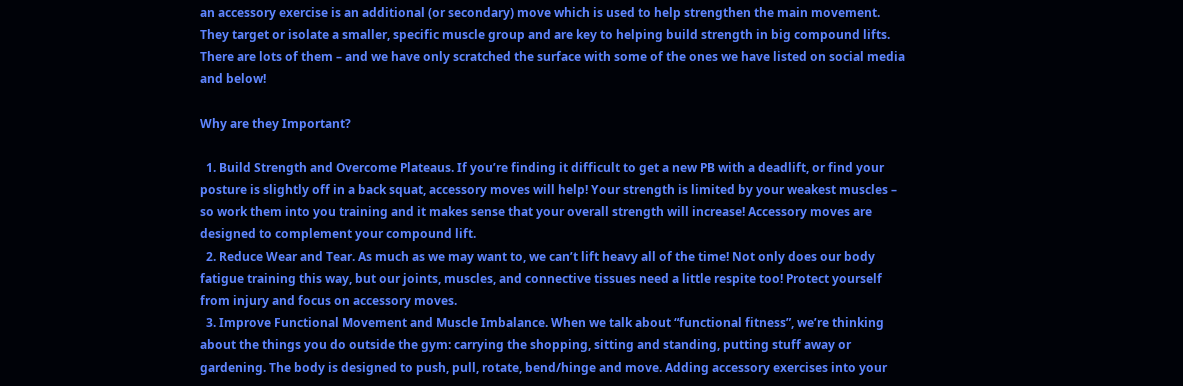an accessory exercise is an additional (or secondary) move which is used to help strengthen the main movement. They target or isolate a smaller, specific muscle group and are key to helping build strength in big compound lifts. There are lots of them – and we have only scratched the surface with some of the ones we have listed on social media and below!

Why are they Important?

  1. Build Strength and Overcome Plateaus. If you’re finding it difficult to get a new PB with a deadlift, or find your posture is slightly off in a back squat, accessory moves will help! Your strength is limited by your weakest muscles – so work them into you training and it makes sense that your overall strength will increase! Accessory moves are designed to complement your compound lift.
  2. Reduce Wear and Tear. As much as we may want to, we can’t lift heavy all of the time! Not only does our body fatigue training this way, but our joints, muscles, and connective tissues need a little respite too! Protect yourself from injury and focus on accessory moves.
  3. Improve Functional Movement and Muscle Imbalance. When we talk about “functional fitness”, we’re thinking about the things you do outside the gym: carrying the shopping, sitting and standing, putting stuff away or gardening. The body is designed to push, pull, rotate, bend/hinge and move. Adding accessory exercises into your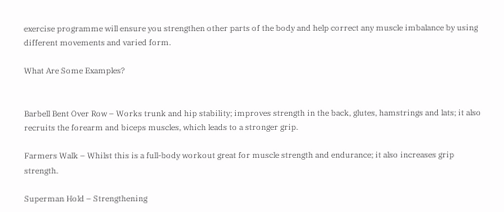exercise programme will ensure you strengthen other parts of the body and help correct any muscle imbalance by using different movements and varied form.

What Are Some Examples?


Barbell Bent Over Row – Works trunk and hip stability; improves strength in the back, glutes, hamstrings and lats; it also recruits the forearm and biceps muscles, which leads to a stronger grip.

Farmers Walk – Whilst this is a full-body workout great for muscle strength and endurance; it also increases grip strength.

Superman Hold – Strengthening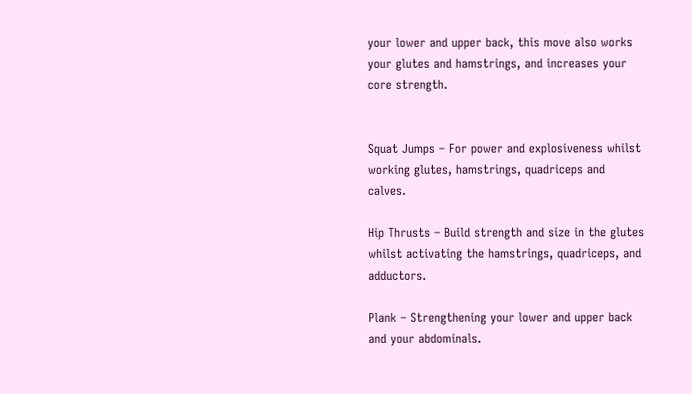your lower and upper back, this move also works your glutes and hamstrings, and increases your core strength.


Squat Jumps – For power and explosiveness whilst working glutes, hamstrings, quadriceps and calves.

Hip Thrusts – Build strength and size in the glutes whilst activating the hamstrings, quadriceps, and adductors.

Plank – Strengthening your lower and upper back and your abdominals.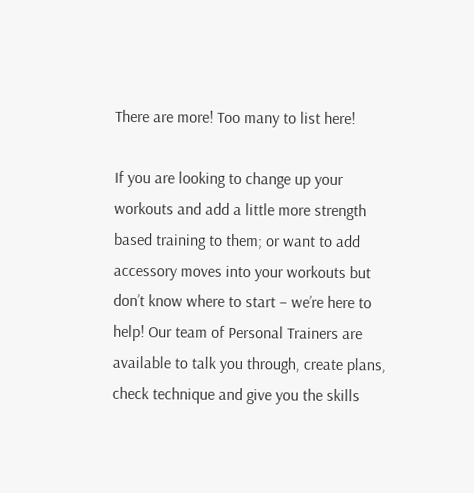There are more! Too many to list here!

If you are looking to change up your workouts and add a little more strength based training to them; or want to add accessory moves into your workouts but don’t know where to start – we’re here to help! Our team of Personal Trainers are available to talk you through, create plans, check technique and give you the skills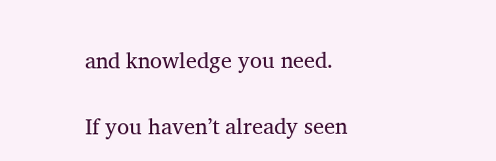and knowledge you need.

If you haven’t already seen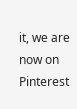it, we are now on Pinterest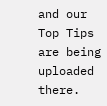and our Top Tips are being uploaded there.